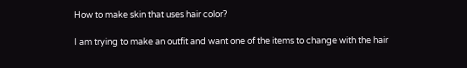How to make skin that uses hair color?

I am trying to make an outfit and want one of the items to change with the hair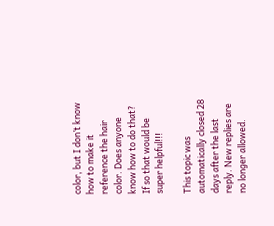color, but I don’t know how to make it reference the hair color. Does anyone know how to do that? If so that would be super helpful!!!

This topic was automatically closed 28 days after the last reply. New replies are no longer allowed.